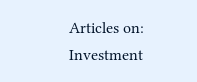Articles on: Investment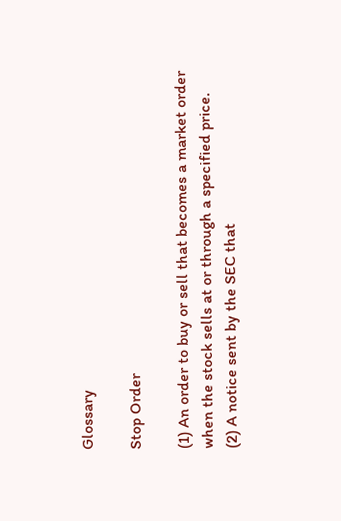Glossary

Stop Order

(1) An order to buy or sell that becomes a market order when the stock sells at or through a specified price.
(2) A notice sent by the SEC that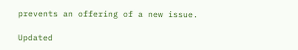prevents an offering of a new issue.

Updated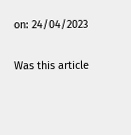on: 24/04/2023

Was this article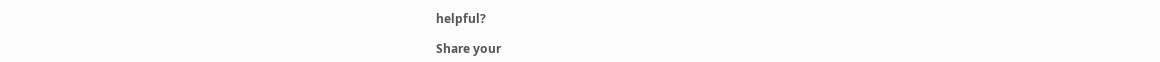helpful?

Share your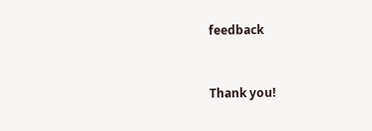feedback


Thank you!